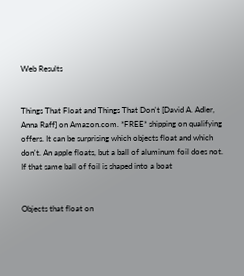Web Results


Things That Float and Things That Don't [David A. Adler, Anna Raff] on Amazon.com. *FREE* shipping on qualifying offers. It can be surprising which objects float and which don't. An apple floats, but a ball of aluminum foil does not. If that same ball of foil is shaped into a boat


Objects that float on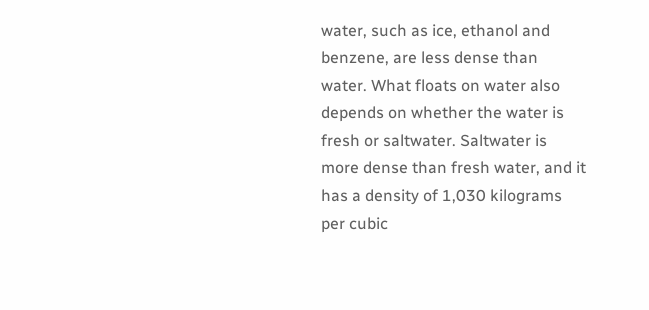water, such as ice, ethanol and benzene, are less dense than water. What floats on water also depends on whether the water is fresh or saltwater. Saltwater is more dense than fresh water, and it has a density of 1,030 kilograms per cubic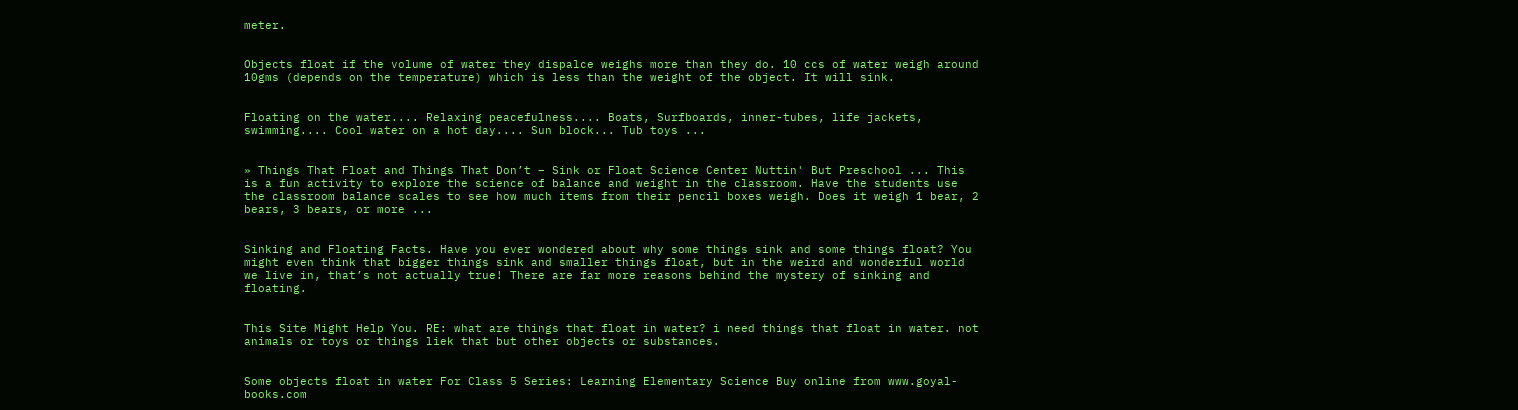meter.


Objects float if the volume of water they dispalce weighs more than they do. 10 ccs of water weigh around 10gms (depends on the temperature) which is less than the weight of the object. It will sink.


Floating on the water.... Relaxing peacefulness.... Boats, Surfboards, inner-tubes, life jackets, swimming.... Cool water on a hot day.... Sun block... Tub toys ...


» Things That Float and Things That Don’t – Sink or Float Science Center Nuttin' But Preschool ... This is a fun activity to explore the science of balance and weight in the classroom. Have the students use the classroom balance scales to see how much items from their pencil boxes weigh. Does it weigh 1 bear, 2 bears, 3 bears, or more ...


Sinking and Floating Facts. Have you ever wondered about why some things sink and some things float? You might even think that bigger things sink and smaller things float, but in the weird and wonderful world we live in, that’s not actually true! There are far more reasons behind the mystery of sinking and floating.


This Site Might Help You. RE: what are things that float in water? i need things that float in water. not animals or toys or things liek that but other objects or substances.


Some objects float in water For Class 5 Series: Learning Elementary Science Buy online from www.goyal-books.com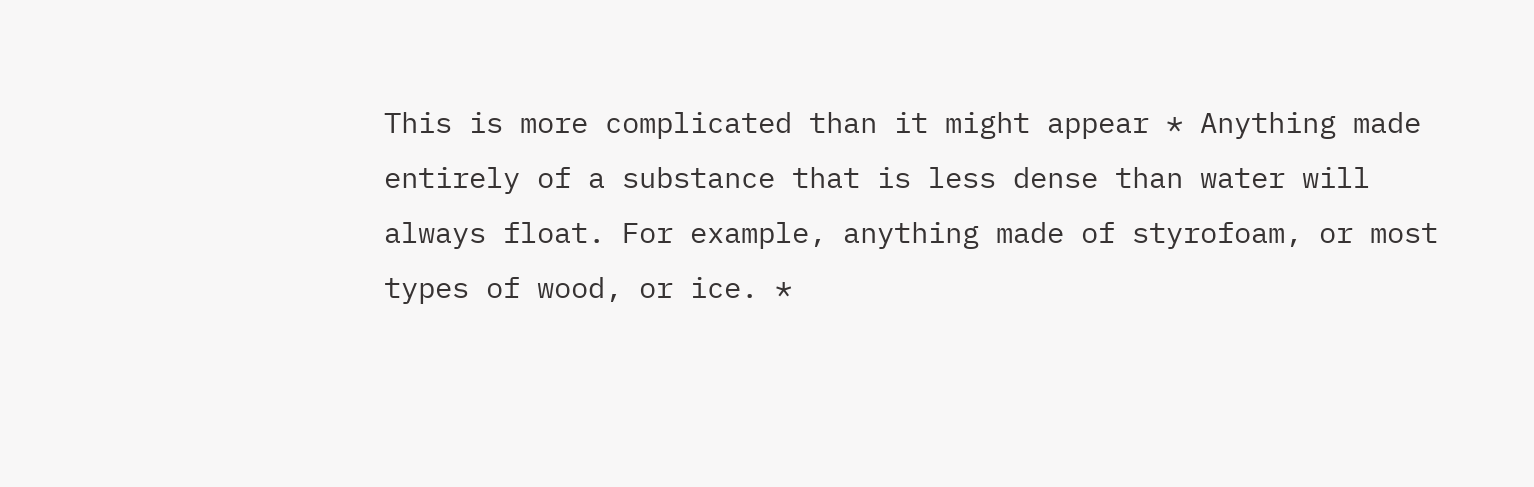This is more complicated than it might appear * Anything made entirely of a substance that is less dense than water will always float. For example, anything made of styrofoam, or most types of wood, or ice. *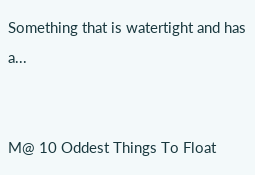Something that is watertight and has a...


M@ 10 Oddest Things To Float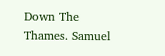Down The Thames. Samuel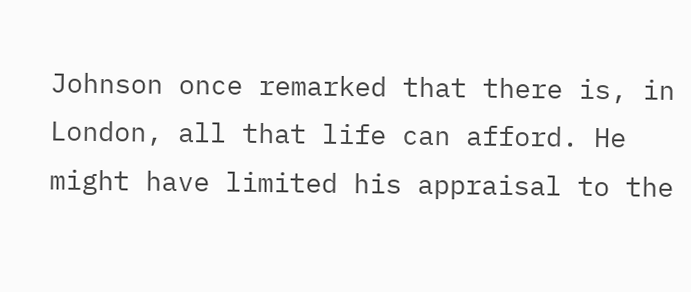Johnson once remarked that there is, in London, all that life can afford. He might have limited his appraisal to the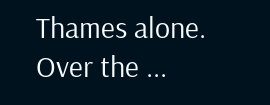Thames alone. Over the ...